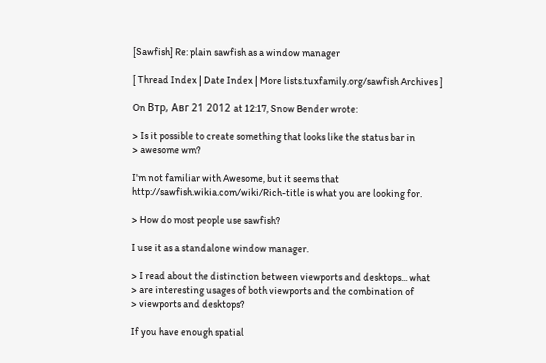[Sawfish] Re: plain sawfish as a window manager

[ Thread Index | Date Index | More lists.tuxfamily.org/sawfish Archives ]

On Втр, Авг 21 2012 at 12:17, Snow Bender wrote:

> Is it possible to create something that looks like the status bar in
> awesome wm?

I'm not familiar with Awesome, but it seems that
http://sawfish.wikia.com/wiki/Rich-title is what you are looking for.

> How do most people use sawfish?

I use it as a standalone window manager.

> I read about the distinction between viewports and desktops... what
> are interesting usages of both viewports and the combination of
> viewports and desktops?

If you have enough spatial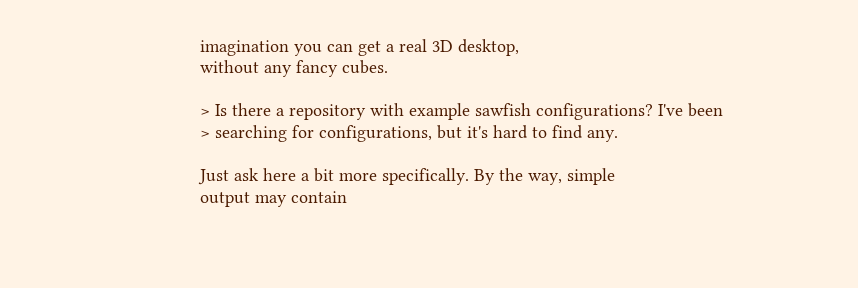imagination you can get a real 3D desktop,
without any fancy cubes.

> Is there a repository with example sawfish configurations? I've been
> searching for configurations, but it's hard to find any.

Just ask here a bit more specifically. By the way, simple
output may contain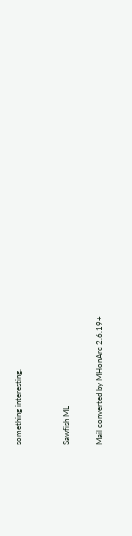something interesting.


Sawfish ML

Mail converted by MHonArc 2.6.19+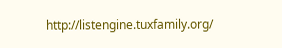http://listengine.tuxfamily.org/